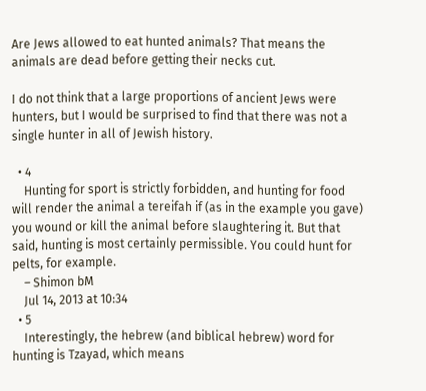Are Jews allowed to eat hunted animals? That means the animals are dead before getting their necks cut.

I do not think that a large proportions of ancient Jews were hunters, but I would be surprised to find that there was not a single hunter in all of Jewish history.

  • 4
    Hunting for sport is strictly forbidden, and hunting for food will render the animal a tereifah if (as in the example you gave) you wound or kill the animal before slaughtering it. But that said, hunting is most certainly permissible. You could hunt for pelts, for example.
    – Shimon bM
    Jul 14, 2013 at 10:34
  • 5
    Interestingly, the hebrew (and biblical hebrew) word for hunting is Tzayad, which means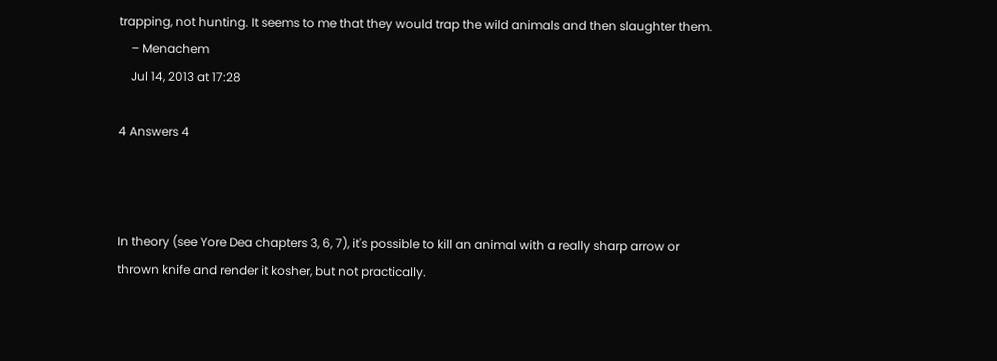trapping, not hunting. It seems to me that they would trap the wild animals and then slaughter them.
    – Menachem
    Jul 14, 2013 at 17:28

4 Answers 4



In theory (see Yore Dea chapters 3, 6, 7), it's possible to kill an animal with a really sharp arrow or thrown knife and render it kosher, but not practically.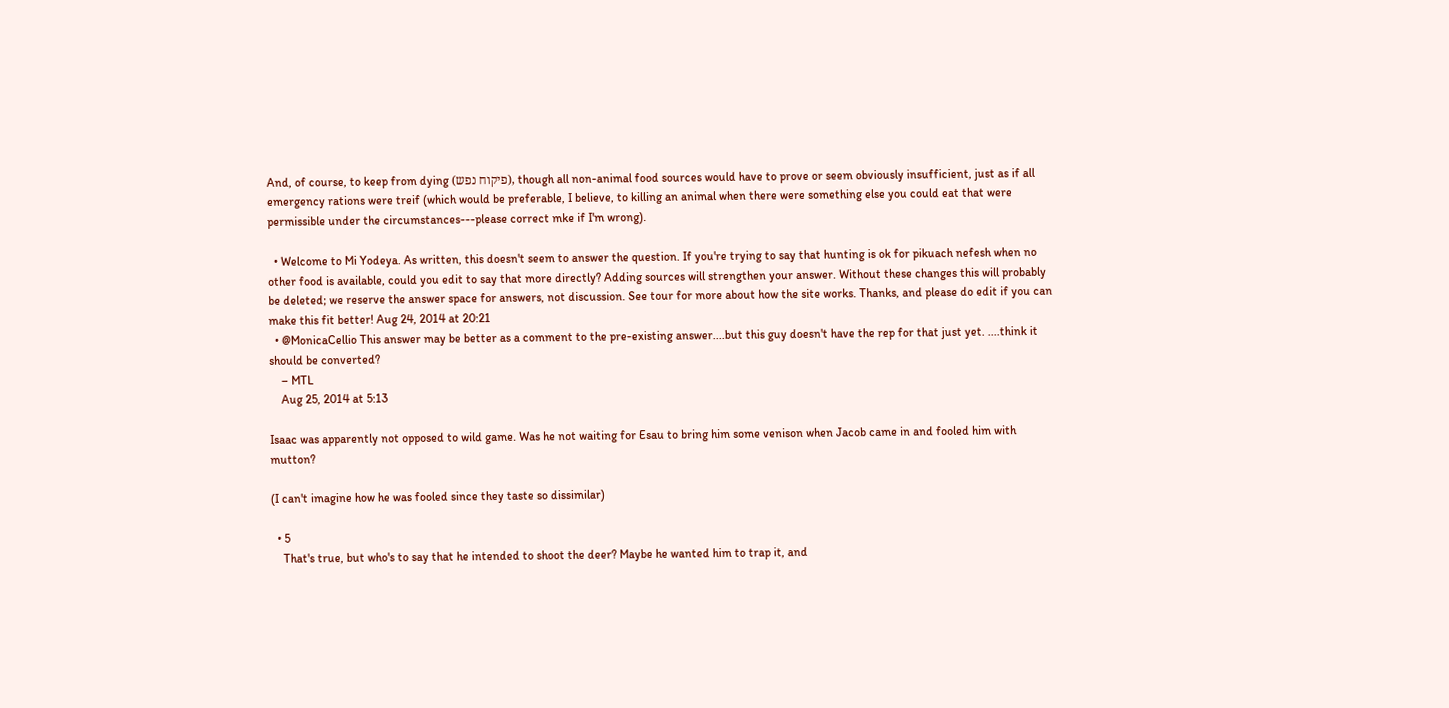And, of course, to keep from dying (פיקוח נפש), though all non-animal food sources would have to prove or seem obviously insufficient, just as if all emergency rations were treif (which would be preferable, I believe, to killing an animal when there were something else you could eat that were permissible under the circumstances---please correct mke if I'm wrong).

  • Welcome to Mi Yodeya. As written, this doesn't seem to answer the question. If you're trying to say that hunting is ok for pikuach nefesh when no other food is available, could you edit to say that more directly? Adding sources will strengthen your answer. Without these changes this will probably be deleted; we reserve the answer space for answers, not discussion. See tour for more about how the site works. Thanks, and please do edit if you can make this fit better! Aug 24, 2014 at 20:21
  • @MonicaCellio This answer may be better as a comment to the pre-existing answer....but this guy doesn't have the rep for that just yet. ....think it should be converted?
    – MTL
    Aug 25, 2014 at 5:13

Isaac was apparently not opposed to wild game. Was he not waiting for Esau to bring him some venison when Jacob came in and fooled him with mutton?

(I can't imagine how he was fooled since they taste so dissimilar)

  • 5
    That's true, but who's to say that he intended to shoot the deer? Maybe he wanted him to trap it, and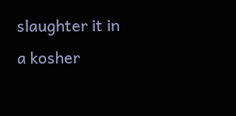slaughter it in a kosher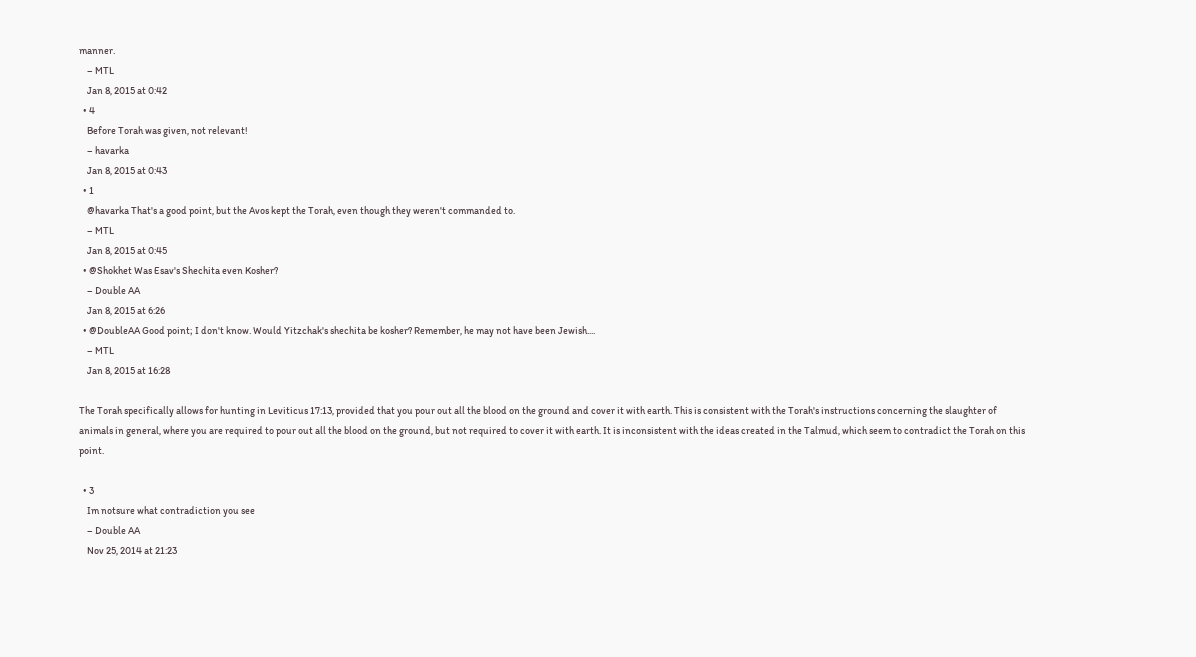manner.
    – MTL
    Jan 8, 2015 at 0:42
  • 4
    Before Torah was given, not relevant!
    – havarka
    Jan 8, 2015 at 0:43
  • 1
    @havarka That's a good point, but the Avos kept the Torah, even though they weren't commanded to.
    – MTL
    Jan 8, 2015 at 0:45
  • @Shokhet Was Esav's Shechita even Kosher?
    – Double AA
    Jan 8, 2015 at 6:26
  • @DoubleAA Good point; I don't know. Would Yitzchak's shechita be kosher? Remember, he may not have been Jewish....
    – MTL
    Jan 8, 2015 at 16:28

The Torah specifically allows for hunting in Leviticus 17:13, provided that you pour out all the blood on the ground and cover it with earth. This is consistent with the Torah's instructions concerning the slaughter of animals in general, where you are required to pour out all the blood on the ground, but not required to cover it with earth. It is inconsistent with the ideas created in the Talmud, which seem to contradict the Torah on this point.

  • 3
    Im notsure what contradiction you see
    – Double AA
    Nov 25, 2014 at 21:23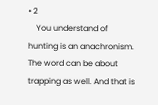• 2
    You understand of hunting is an anachronism. The word can be about trapping as well. And that is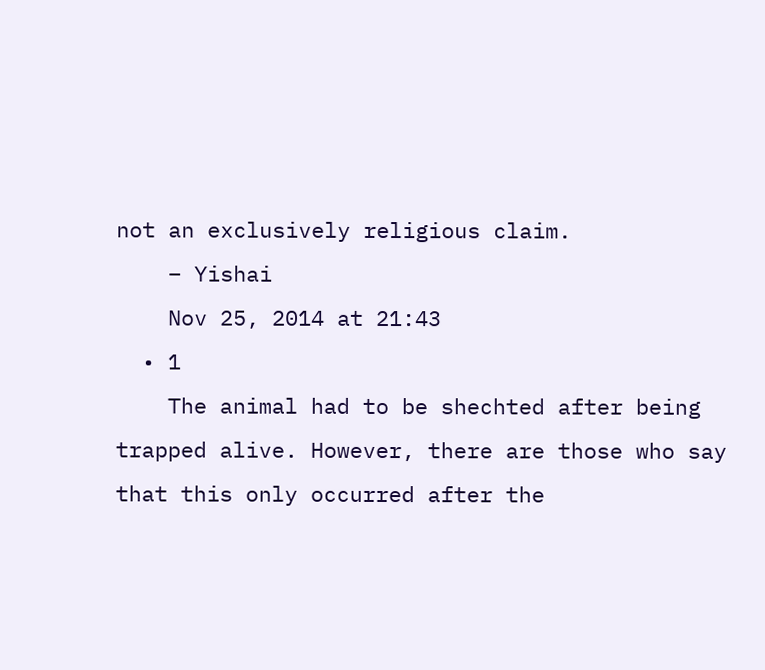not an exclusively religious claim.
    – Yishai
    Nov 25, 2014 at 21:43
  • 1
    The animal had to be shechted after being trapped alive. However, there are those who say that this only occurred after the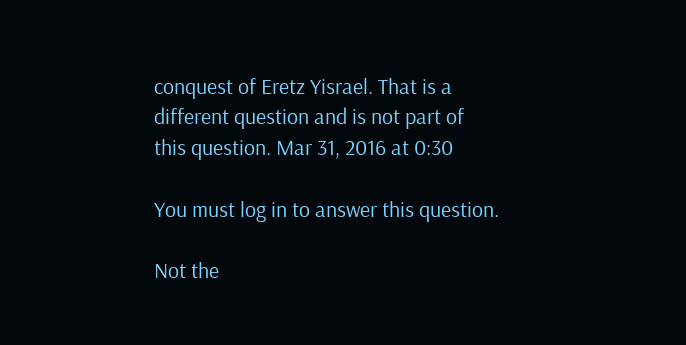conquest of Eretz Yisrael. That is a different question and is not part of this question. Mar 31, 2016 at 0:30

You must log in to answer this question.

Not the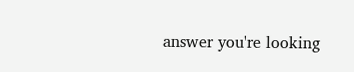answer you're looking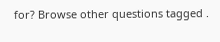for? Browse other questions tagged .